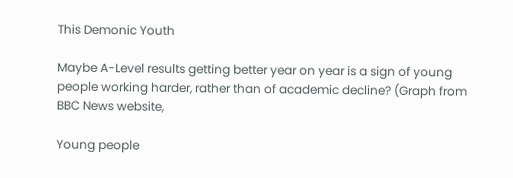This Demonic Youth

Maybe A-Level results getting better year on year is a sign of young people working harder, rather than of academic decline? (Graph from BBC News website,

Young people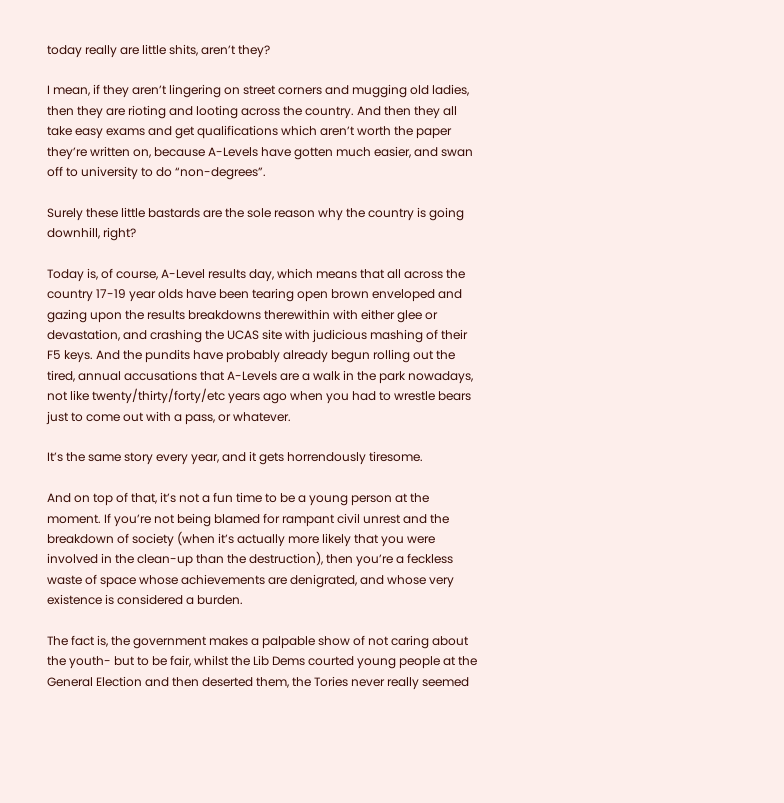today really are little shits, aren’t they?

I mean, if they aren’t lingering on street corners and mugging old ladies, then they are rioting and looting across the country. And then they all take easy exams and get qualifications which aren’t worth the paper they’re written on, because A-Levels have gotten much easier, and swan off to university to do “non-degrees”.

Surely these little bastards are the sole reason why the country is going downhill, right?

Today is, of course, A-Level results day, which means that all across the country 17-19 year olds have been tearing open brown enveloped and gazing upon the results breakdowns therewithin with either glee or devastation, and crashing the UCAS site with judicious mashing of their F5 keys. And the pundits have probably already begun rolling out the tired, annual accusations that A-Levels are a walk in the park nowadays, not like twenty/thirty/forty/etc years ago when you had to wrestle bears just to come out with a pass, or whatever.

It’s the same story every year, and it gets horrendously tiresome.

And on top of that, it’s not a fun time to be a young person at the moment. If you’re not being blamed for rampant civil unrest and the breakdown of society (when it’s actually more likely that you were involved in the clean-up than the destruction), then you’re a feckless waste of space whose achievements are denigrated, and whose very existence is considered a burden.

The fact is, the government makes a palpable show of not caring about the youth- but to be fair, whilst the Lib Dems courted young people at the General Election and then deserted them, the Tories never really seemed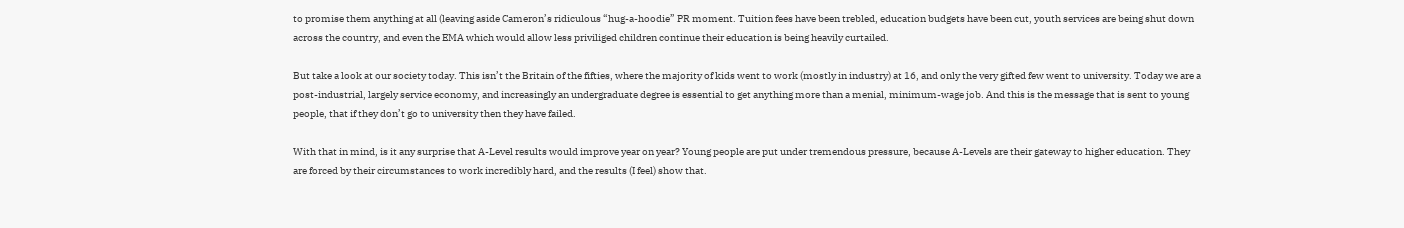to promise them anything at all (leaving aside Cameron’s ridiculous “hug-a-hoodie” PR moment. Tuition fees have been trebled, education budgets have been cut, youth services are being shut down across the country, and even the EMA which would allow less priviliged children continue their education is being heavily curtailed.

But take a look at our society today. This isn’t the Britain of the fifties, where the majority of kids went to work (mostly in industry) at 16, and only the very gifted few went to university. Today we are a post-industrial, largely service economy, and increasingly an undergraduate degree is essential to get anything more than a menial, minimum-wage job. And this is the message that is sent to young people, that if they don’t go to university then they have failed.

With that in mind, is it any surprise that A-Level results would improve year on year? Young people are put under tremendous pressure, because A-Levels are their gateway to higher education. They are forced by their circumstances to work incredibly hard, and the results (I feel) show that.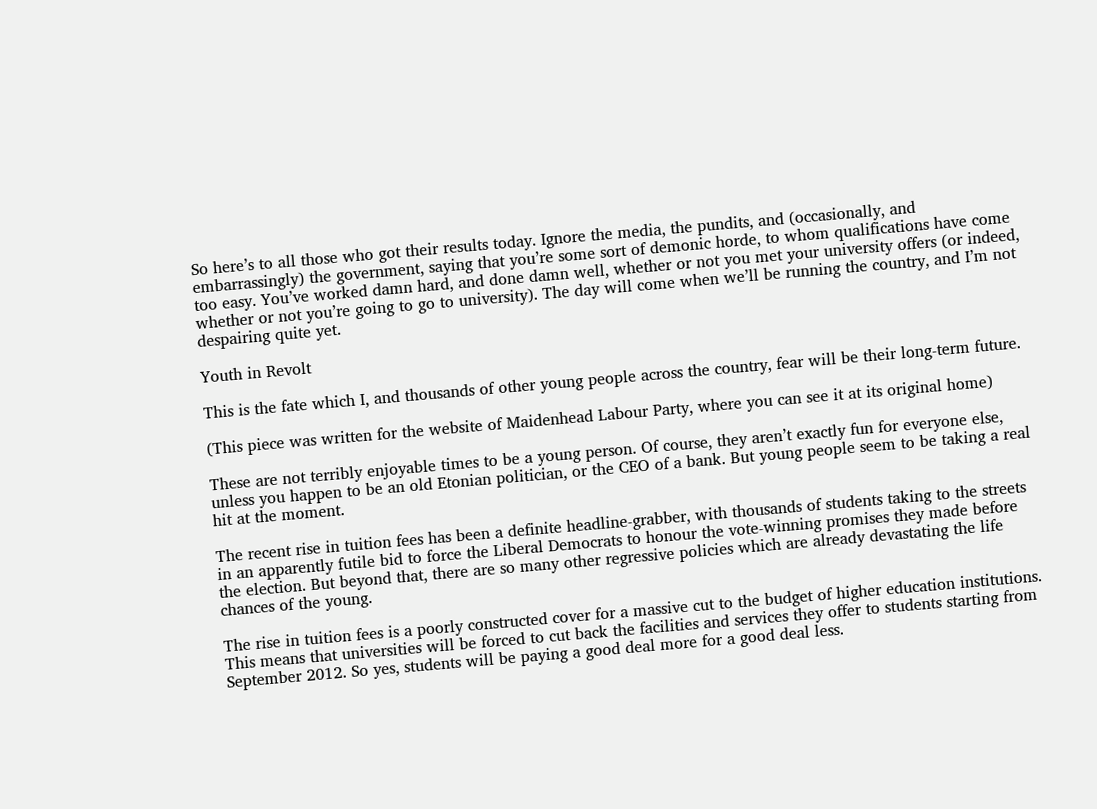So here’s to all those who got their results today. Ignore the media, the pundits, and (occasionally, and embarrassingly) the government, saying that you’re some sort of demonic horde, to whom qualifications have come too easy. You’ve worked damn hard, and done damn well, whether or not you met your university offers (or indeed, whether or not you’re going to go to university). The day will come when we’ll be running the country, and I’m not despairing quite yet.

Youth in Revolt

This is the fate which I, and thousands of other young people across the country, fear will be their long-term future.

(This piece was written for the website of Maidenhead Labour Party, where you can see it at its original home)

These are not terribly enjoyable times to be a young person. Of course, they aren’t exactly fun for everyone else, unless you happen to be an old Etonian politician, or the CEO of a bank. But young people seem to be taking a real hit at the moment.

The recent rise in tuition fees has been a definite headline-grabber, with thousands of students taking to the streets in an apparently futile bid to force the Liberal Democrats to honour the vote-winning promises they made before the election. But beyond that, there are so many other regressive policies which are already devastating the life chances of the young.

The rise in tuition fees is a poorly constructed cover for a massive cut to the budget of higher education institutions. This means that universities will be forced to cut back the facilities and services they offer to students starting from September 2012. So yes, students will be paying a good deal more for a good deal less.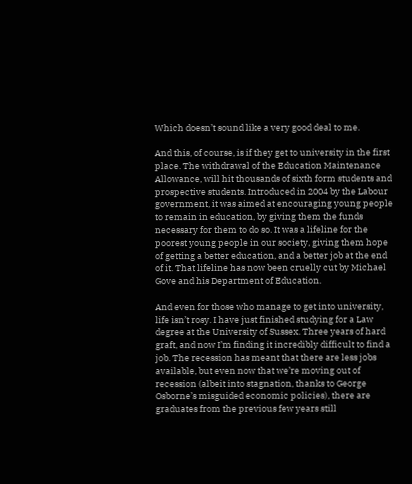Which doesn’t sound like a very good deal to me.

And this, of course, is if they get to university in the first place. The withdrawal of the Education Maintenance Allowance, will hit thousands of sixth form students and prospective students. Introduced in 2004 by the Labour government, it was aimed at encouraging young people to remain in education, by giving them the funds necessary for them to do so. It was a lifeline for the poorest young people in our society, giving them hope of getting a better education, and a better job at the end of it. That lifeline has now been cruelly cut by Michael Gove and his Department of Education.

And even for those who manage to get into university, life isn’t rosy. I have just finished studying for a Law degree at the University of Sussex. Three years of hard graft, and now I’m finding it incredibly difficult to find a job. The recession has meant that there are less jobs available, but even now that we’re moving out of recession (albeit into stagnation, thanks to George Osborne’s misguided economic policies), there are graduates from the previous few years still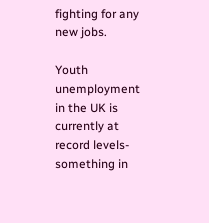fighting for any new jobs.

Youth unemployment in the UK is currently at record levels- something in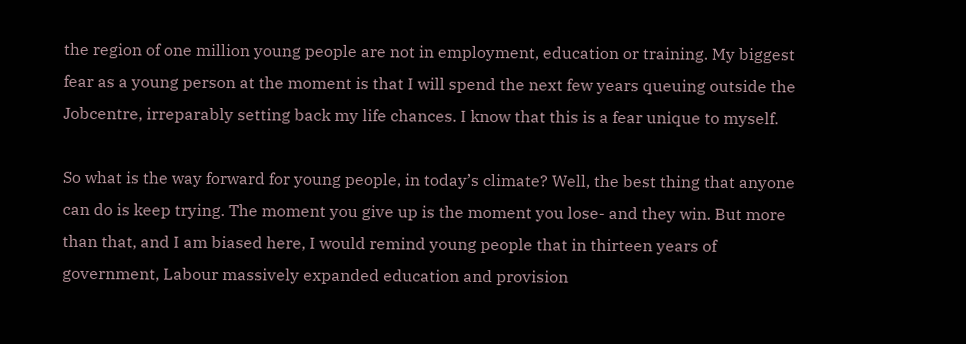the region of one million young people are not in employment, education or training. My biggest fear as a young person at the moment is that I will spend the next few years queuing outside the Jobcentre, irreparably setting back my life chances. I know that this is a fear unique to myself.

So what is the way forward for young people, in today’s climate? Well, the best thing that anyone can do is keep trying. The moment you give up is the moment you lose- and they win. But more than that, and I am biased here, I would remind young people that in thirteen years of government, Labour massively expanded education and provision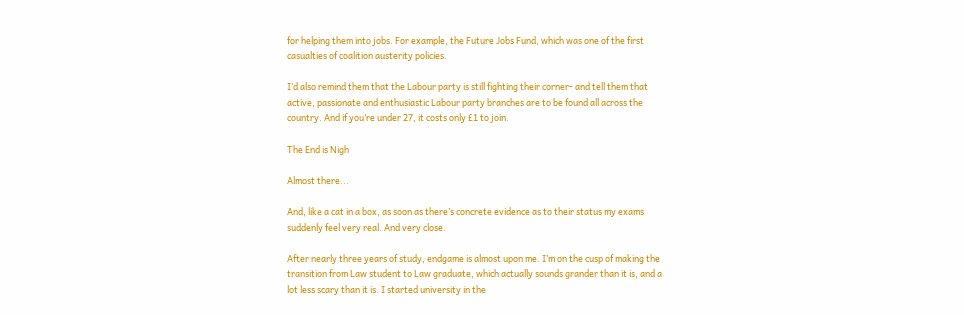for helping them into jobs. For example, the Future Jobs Fund, which was one of the first casualties of coalition austerity policies.

I’d also remind them that the Labour party is still fighting their corner- and tell them that active, passionate and enthusiastic Labour party branches are to be found all across the country. And if you’re under 27, it costs only £1 to join.

The End is Nigh

Almost there...

And, like a cat in a box, as soon as there’s concrete evidence as to their status my exams suddenly feel very real. And very close.

After nearly three years of study, endgame is almost upon me. I’m on the cusp of making the transition from Law student to Law graduate, which actually sounds grander than it is, and a lot less scary than it is. I started university in the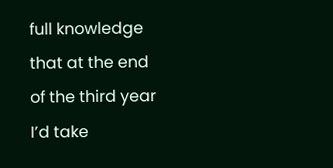full knowledge that at the end of the third year I’d take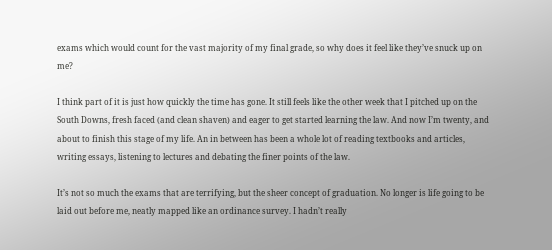exams which would count for the vast majority of my final grade, so why does it feel like they’ve snuck up on me?

I think part of it is just how quickly the time has gone. It still feels like the other week that I pitched up on the South Downs, fresh faced (and clean shaven) and eager to get started learning the law. And now I’m twenty, and about to finish this stage of my life. An in between has been a whole lot of reading textbooks and articles, writing essays, listening to lectures and debating the finer points of the law.

It’s not so much the exams that are terrifying, but the sheer concept of graduation. No longer is life going to be laid out before me, neatly mapped like an ordinance survey. I hadn’t really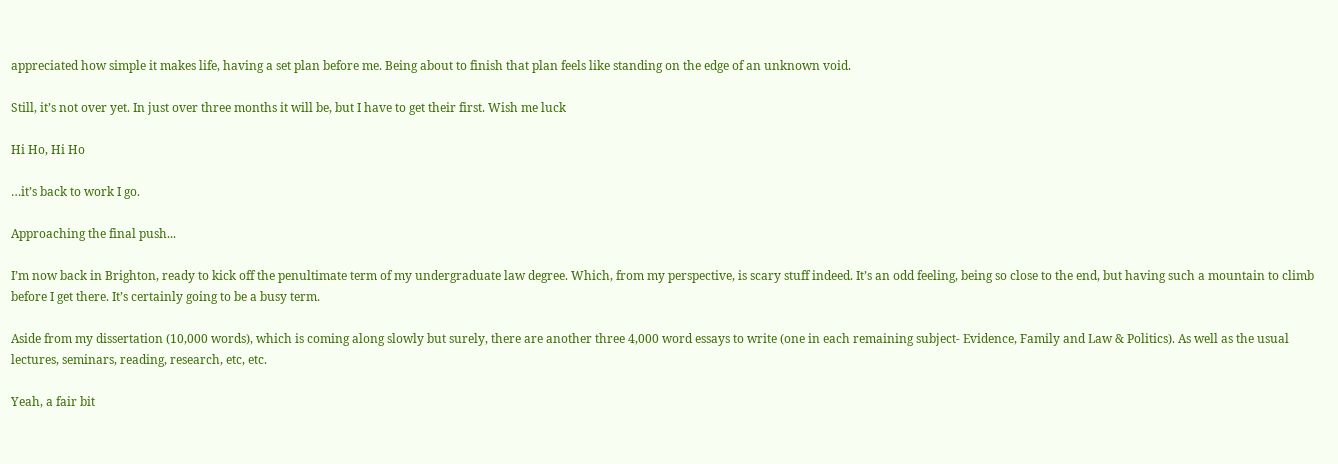appreciated how simple it makes life, having a set plan before me. Being about to finish that plan feels like standing on the edge of an unknown void.

Still, it’s not over yet. In just over three months it will be, but I have to get their first. Wish me luck

Hi Ho, Hi Ho

…it’s back to work I go.

Approaching the final push...

I’m now back in Brighton, ready to kick off the penultimate term of my undergraduate law degree. Which, from my perspective, is scary stuff indeed. It’s an odd feeling, being so close to the end, but having such a mountain to climb before I get there. It’s certainly going to be a busy term.

Aside from my dissertation (10,000 words), which is coming along slowly but surely, there are another three 4,000 word essays to write (one in each remaining subject- Evidence, Family and Law & Politics). As well as the usual lectures, seminars, reading, research, etc, etc.

Yeah, a fair bit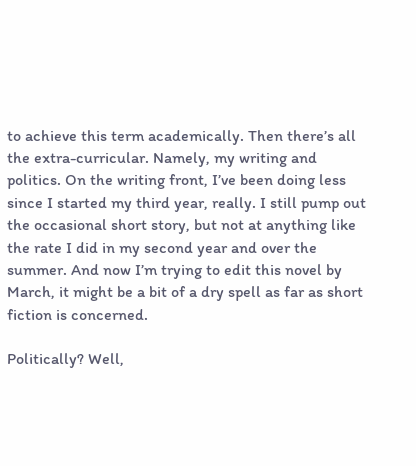to achieve this term academically. Then there’s all the extra-curricular. Namely, my writing and politics. On the writing front, I’ve been doing less since I started my third year, really. I still pump out the occasional short story, but not at anything like the rate I did in my second year and over the summer. And now I’m trying to edit this novel by March, it might be a bit of a dry spell as far as short fiction is concerned.

Politically? Well,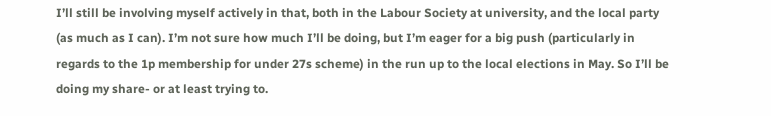I’ll still be involving myself actively in that, both in the Labour Society at university, and the local party (as much as I can). I’m not sure how much I’ll be doing, but I’m eager for a big push (particularly in regards to the 1p membership for under 27s scheme) in the run up to the local elections in May. So I’ll be doing my share- or at least trying to.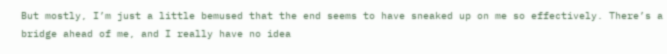But mostly, I’m just a little bemused that the end seems to have sneaked up on me so effectively. There’s a bridge ahead of me, and I really have no idea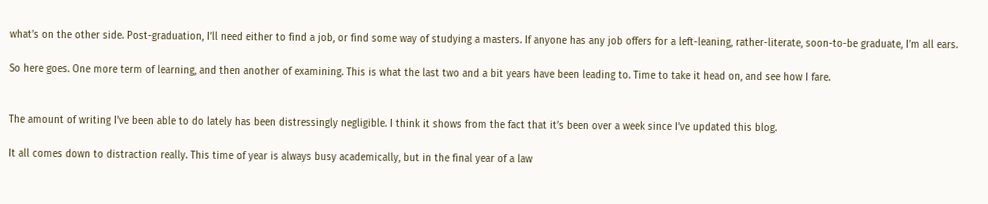what’s on the other side. Post-graduation, I’ll need either to find a job, or find some way of studying a masters. If anyone has any job offers for a left-leaning, rather-literate, soon-to-be graduate, I’m all ears.

So here goes. One more term of learning, and then another of examining. This is what the last two and a bit years have been leading to. Time to take it head on, and see how I fare.


The amount of writing I’ve been able to do lately has been distressingly negligible. I think it shows from the fact that it’s been over a week since I’ve updated this blog.

It all comes down to distraction really. This time of year is always busy academically, but in the final year of a law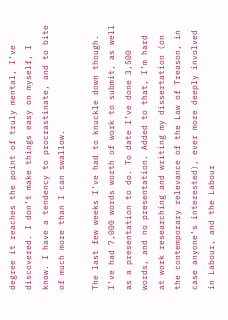degree it reaches the point of truly mental, I’ve discovered. I don’t make things easy on myself, I know. I have a tendency to procrastinate, and to bite of much more than I can swallow.

The last few weeks I’ve had to knuckle down though. I’ve had 7,000 words worth of work to submit, as well as a presentation to do. To date I’ve done 3,500 words, and no presentation. Added to that, I’m hard at work researching and writing my dissertation (on the contemporary relevance of the Law of Treason, in case anyone’s interested), ever more deeply involved in Labour, and the Labour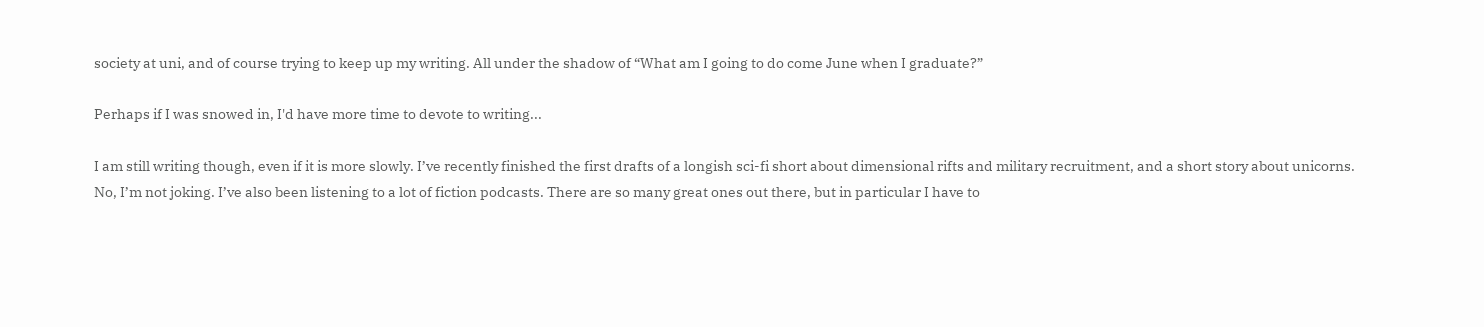society at uni, and of course trying to keep up my writing. All under the shadow of “What am I going to do come June when I graduate?”

Perhaps if I was snowed in, I'd have more time to devote to writing...

I am still writing though, even if it is more slowly. I’ve recently finished the first drafts of a longish sci-fi short about dimensional rifts and military recruitment, and a short story about unicorns. No, I’m not joking. I’ve also been listening to a lot of fiction podcasts. There are so many great ones out there, but in particular I have to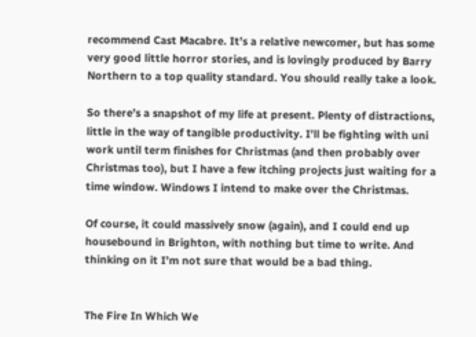recommend Cast Macabre. It’s a relative newcomer, but has some very good little horror stories, and is lovingly produced by Barry Northern to a top quality standard. You should really take a look.

So there’s a snapshot of my life at present. Plenty of distractions, little in the way of tangible productivity. I’ll be fighting with uni work until term finishes for Christmas (and then probably over Christmas too), but I have a few itching projects just waiting for a time window. Windows I intend to make over the Christmas.

Of course, it could massively snow (again), and I could end up housebound in Brighton, with nothing but time to write. And thinking on it I’m not sure that would be a bad thing.


The Fire In Which We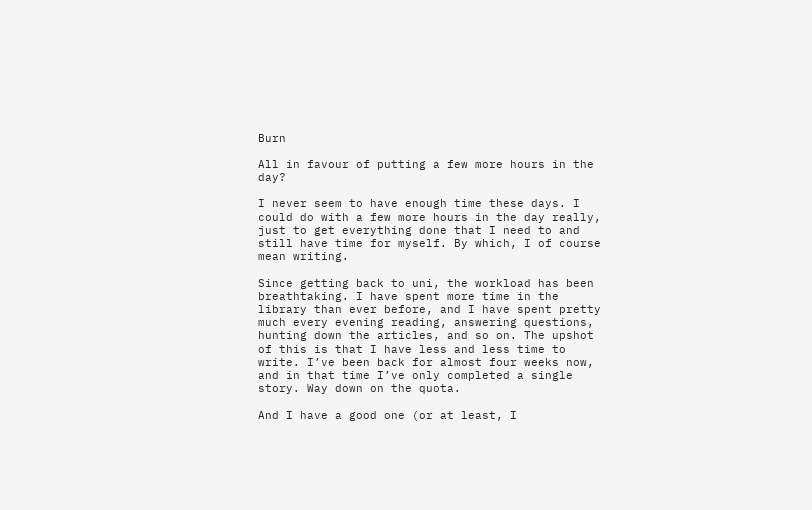Burn

All in favour of putting a few more hours in the day?

I never seem to have enough time these days. I could do with a few more hours in the day really, just to get everything done that I need to and still have time for myself. By which, I of course mean writing.

Since getting back to uni, the workload has been breathtaking. I have spent more time in the library than ever before, and I have spent pretty much every evening reading, answering questions, hunting down the articles, and so on. The upshot of this is that I have less and less time to write. I’ve been back for almost four weeks now, and in that time I’ve only completed a single story. Way down on the quota.

And I have a good one (or at least, I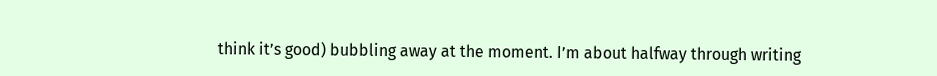think it’s good) bubbling away at the moment. I’m about halfway through writing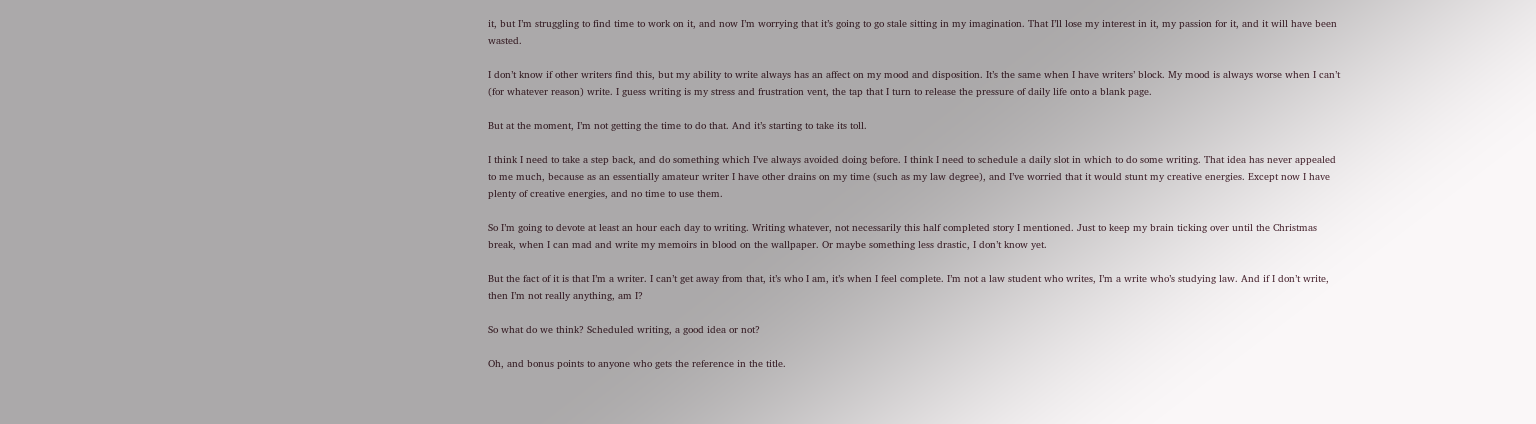it, but I’m struggling to find time to work on it, and now I’m worrying that it’s going to go stale sitting in my imagination. That I’ll lose my interest in it, my passion for it, and it will have been wasted.

I don’t know if other writers find this, but my ability to write always has an affect on my mood and disposition. It’s the same when I have writers’ block. My mood is always worse when I can’t (for whatever reason) write. I guess writing is my stress and frustration vent, the tap that I turn to release the pressure of daily life onto a blank page.

But at the moment, I’m not getting the time to do that. And it’s starting to take its toll.

I think I need to take a step back, and do something which I’ve always avoided doing before. I think I need to schedule a daily slot in which to do some writing. That idea has never appealed to me much, because as an essentially amateur writer I have other drains on my time (such as my law degree), and I’ve worried that it would stunt my creative energies. Except now I have plenty of creative energies, and no time to use them.

So I’m going to devote at least an hour each day to writing. Writing whatever, not necessarily this half completed story I mentioned. Just to keep my brain ticking over until the Christmas break, when I can mad and write my memoirs in blood on the wallpaper. Or maybe something less drastic, I don’t know yet.

But the fact of it is that I’m a writer. I can’t get away from that, it’s who I am, it’s when I feel complete. I’m not a law student who writes, I’m a write who’s studying law. And if I don’t write, then I’m not really anything, am I?

So what do we think? Scheduled writing, a good idea or not?

Oh, and bonus points to anyone who gets the reference in the title.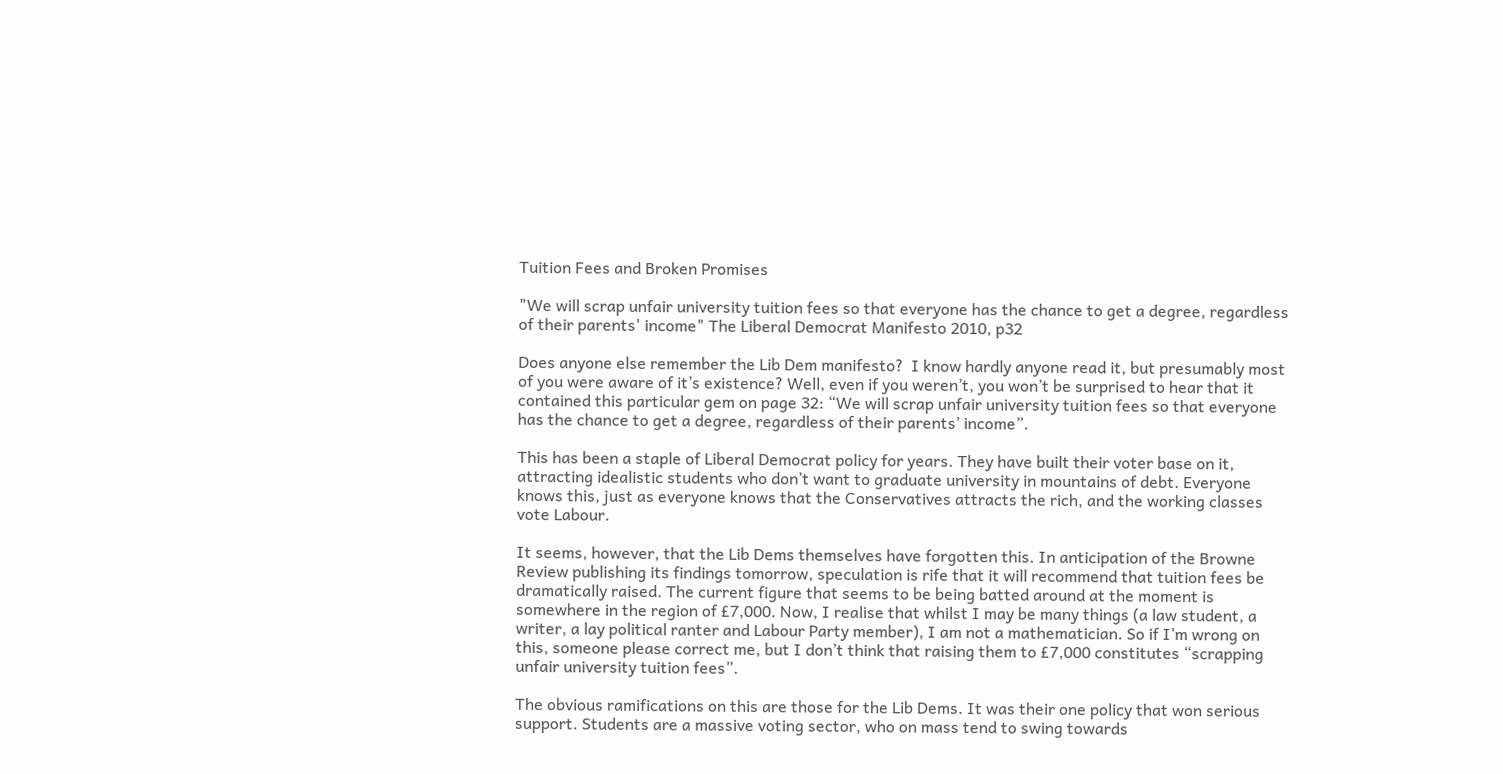Tuition Fees and Broken Promises

"We will scrap unfair university tuition fees so that everyone has the chance to get a degree, regardless of their parents' income" The Liberal Democrat Manifesto 2010, p32

Does anyone else remember the Lib Dem manifesto?  I know hardly anyone read it, but presumably most of you were aware of it’s existence? Well, even if you weren’t, you won’t be surprised to hear that it contained this particular gem on page 32: “We will scrap unfair university tuition fees so that everyone has the chance to get a degree, regardless of their parents’ income”.

This has been a staple of Liberal Democrat policy for years. They have built their voter base on it, attracting idealistic students who don’t want to graduate university in mountains of debt. Everyone knows this, just as everyone knows that the Conservatives attracts the rich, and the working classes vote Labour.

It seems, however, that the Lib Dems themselves have forgotten this. In anticipation of the Browne Review publishing its findings tomorrow, speculation is rife that it will recommend that tuition fees be dramatically raised. The current figure that seems to be being batted around at the moment is somewhere in the region of £7,000. Now, I realise that whilst I may be many things (a law student, a writer, a lay political ranter and Labour Party member), I am not a mathematician. So if I’m wrong on this, someone please correct me, but I don’t think that raising them to £7,000 constitutes “scrapping unfair university tuition fees”.

The obvious ramifications on this are those for the Lib Dems. It was their one policy that won serious support. Students are a massive voting sector, who on mass tend to swing towards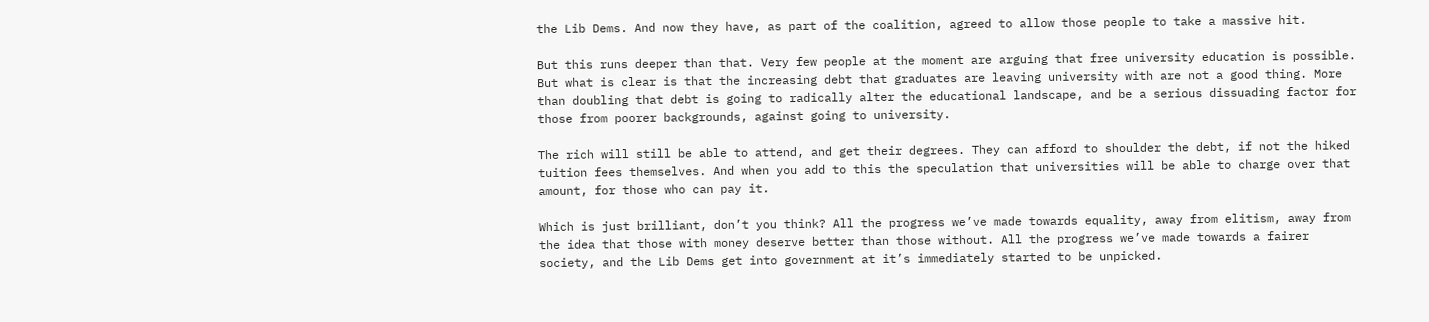the Lib Dems. And now they have, as part of the coalition, agreed to allow those people to take a massive hit.

But this runs deeper than that. Very few people at the moment are arguing that free university education is possible. But what is clear is that the increasing debt that graduates are leaving university with are not a good thing. More than doubling that debt is going to radically alter the educational landscape, and be a serious dissuading factor for those from poorer backgrounds, against going to university.

The rich will still be able to attend, and get their degrees. They can afford to shoulder the debt, if not the hiked tuition fees themselves. And when you add to this the speculation that universities will be able to charge over that amount, for those who can pay it.

Which is just brilliant, don’t you think? All the progress we’ve made towards equality, away from elitism, away from the idea that those with money deserve better than those without. All the progress we’ve made towards a fairer society, and the Lib Dems get into government at it’s immediately started to be unpicked.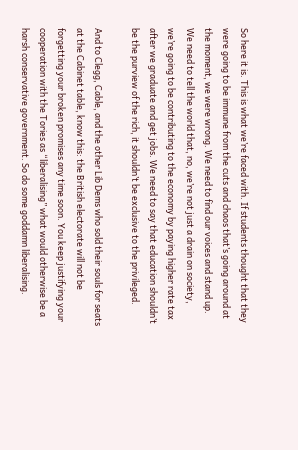So here it is. This is what we’re faced with. If students thought that they were going to be immune from the cuts and chaos that’s going around at the moment, we were wrong. We need to find our voices and stand up. We need to tell the world that, no, we’re not just a drain on society, we’re going to be contributing to the economy by paying higher rate tax after we graduate and get jobs. We need to say that education shouldn’t be the purview of the rich, it shouldn’t be exclusive to the privileged.

And to Clegg, Cable, and the other Lib Dems who sold their souls for seats at the Cabinet table, know this: the British electorate will not be forgetting your broken promises any time soon. You keep justifying your cooperation with the Tories as “liberalising” what would otherwise be a harsh conservative government. So do some goddamn liberalising.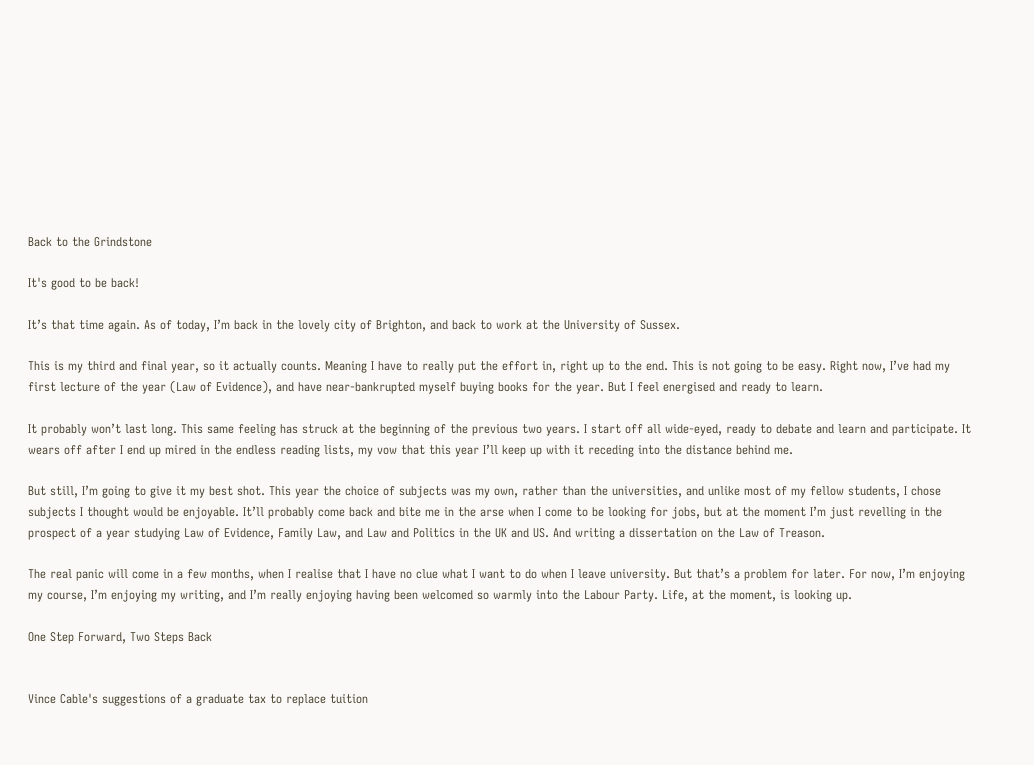Back to the Grindstone

It's good to be back!

It’s that time again. As of today, I’m back in the lovely city of Brighton, and back to work at the University of Sussex.

This is my third and final year, so it actually counts. Meaning I have to really put the effort in, right up to the end. This is not going to be easy. Right now, I’ve had my first lecture of the year (Law of Evidence), and have near-bankrupted myself buying books for the year. But I feel energised and ready to learn.

It probably won’t last long. This same feeling has struck at the beginning of the previous two years. I start off all wide-eyed, ready to debate and learn and participate. It wears off after I end up mired in the endless reading lists, my vow that this year I’ll keep up with it receding into the distance behind me.

But still, I’m going to give it my best shot. This year the choice of subjects was my own, rather than the universities, and unlike most of my fellow students, I chose subjects I thought would be enjoyable. It’ll probably come back and bite me in the arse when I come to be looking for jobs, but at the moment I’m just revelling in the prospect of a year studying Law of Evidence, Family Law, and Law and Politics in the UK and US. And writing a dissertation on the Law of Treason.

The real panic will come in a few months, when I realise that I have no clue what I want to do when I leave university. But that’s a problem for later. For now, I’m enjoying my course, I’m enjoying my writing, and I’m really enjoying having been welcomed so warmly into the Labour Party. Life, at the moment, is looking up.

One Step Forward, Two Steps Back


Vince Cable's suggestions of a graduate tax to replace tuition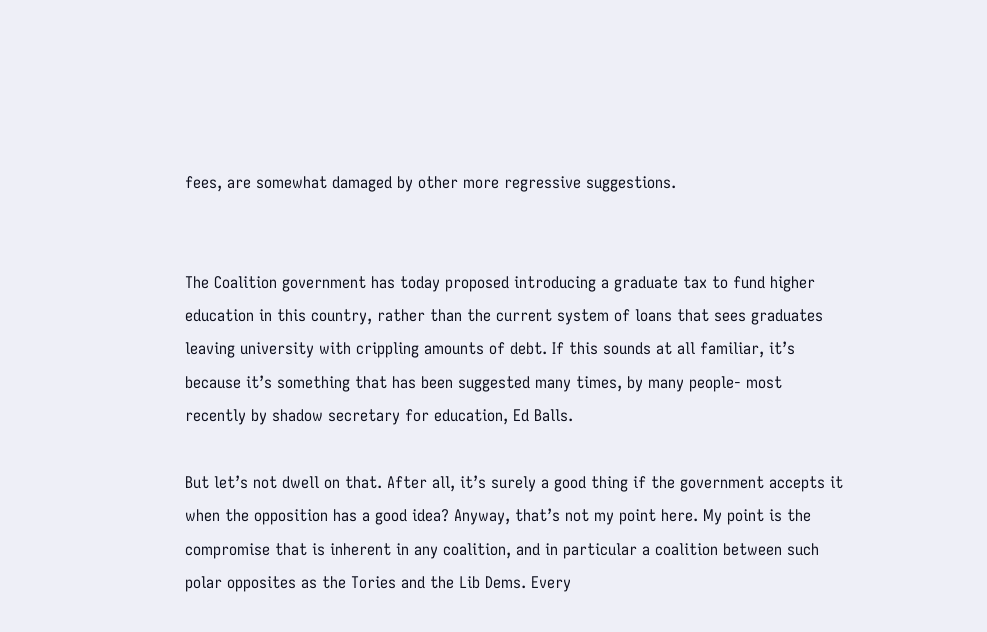fees, are somewhat damaged by other more regressive suggestions.


The Coalition government has today proposed introducing a graduate tax to fund higher education in this country, rather than the current system of loans that sees graduates leaving university with crippling amounts of debt. If this sounds at all familiar, it’s because it’s something that has been suggested many times, by many people- most recently by shadow secretary for education, Ed Balls.

But let’s not dwell on that. After all, it’s surely a good thing if the government accepts it when the opposition has a good idea? Anyway, that’s not my point here. My point is the compromise that is inherent in any coalition, and in particular a coalition between such polar opposites as the Tories and the Lib Dems. Every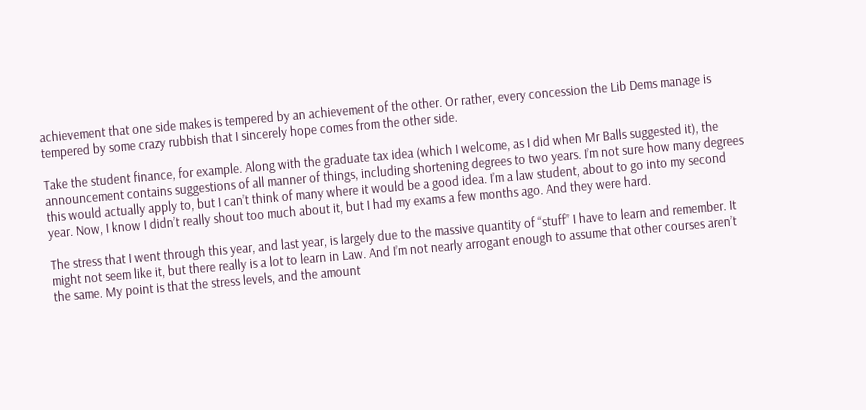achievement that one side makes is tempered by an achievement of the other. Or rather, every concession the Lib Dems manage is tempered by some crazy rubbish that I sincerely hope comes from the other side.

Take the student finance, for example. Along with the graduate tax idea (which I welcome, as I did when Mr Balls suggested it), the announcement contains suggestions of all manner of things, including shortening degrees to two years. I’m not sure how many degrees this would actually apply to, but I can’t think of many where it would be a good idea. I’m a law student, about to go into my second year. Now, I know I didn’t really shout too much about it, but I had my exams a few months ago. And they were hard.

The stress that I went through this year, and last year, is largely due to the massive quantity of “stuff” I have to learn and remember. It might not seem like it, but there really is a lot to learn in Law. And I’m not nearly arrogant enough to assume that other courses aren’t the same. My point is that the stress levels, and the amount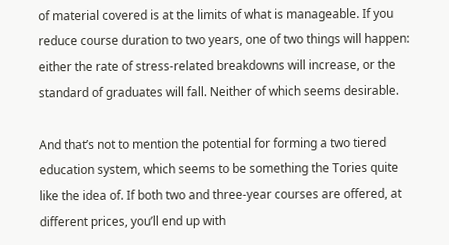of material covered is at the limits of what is manageable. If you reduce course duration to two years, one of two things will happen: either the rate of stress-related breakdowns will increase, or the standard of graduates will fall. Neither of which seems desirable.

And that’s not to mention the potential for forming a two tiered education system, which seems to be something the Tories quite like the idea of. If both two and three-year courses are offered, at different prices, you’ll end up with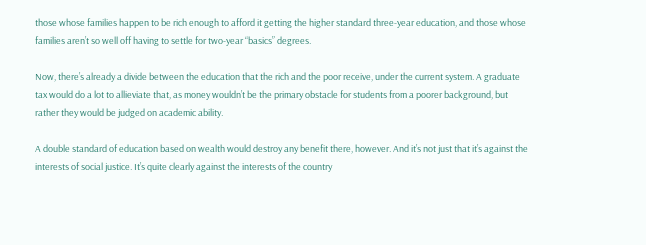those whose families happen to be rich enough to afford it getting the higher standard three-year education, and those whose families aren’t so well off having to settle for two-year “basics” degrees.

Now, there’s already a divide between the education that the rich and the poor receive, under the current system. A graduate tax would do a lot to allieviate that, as money wouldn’t be the primary obstacle for students from a poorer background, but rather they would be judged on academic ability.

A double standard of education based on wealth would destroy any benefit there, however. And it’s not just that it’s against the interests of social justice. It’s quite clearly against the interests of the country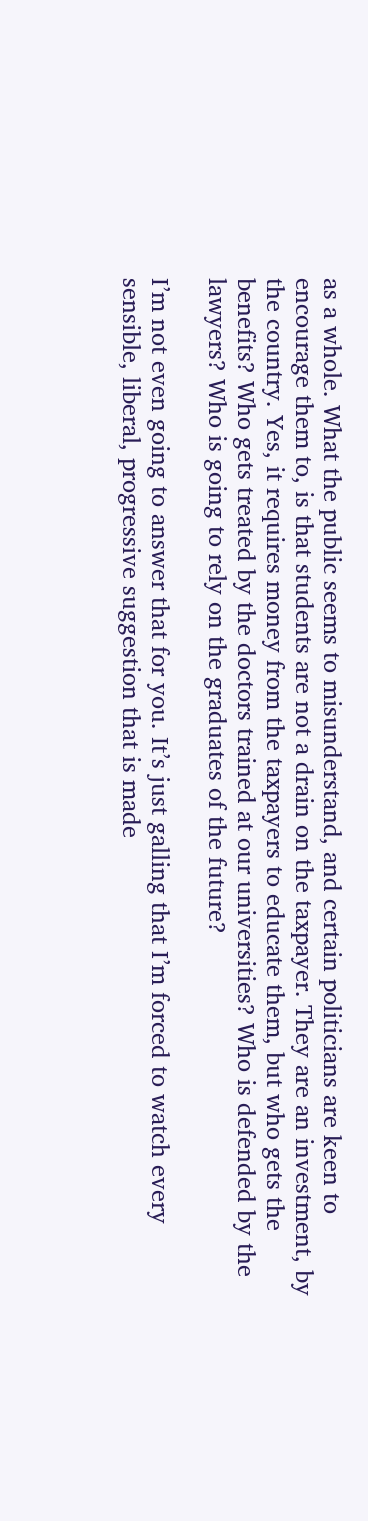as a whole. What the public seems to misunderstand, and certain politicians are keen to encourage them to, is that students are not a drain on the taxpayer. They are an investment, by the country. Yes, it requires money from the taxpayers to educate them, but who gets the benefits? Who gets treated by the doctors trained at our universities? Who is defended by the lawyers? Who is going to rely on the graduates of the future?

I’m not even going to answer that for you. It’s just galling that I’m forced to watch every sensible, liberal, progressive suggestion that is made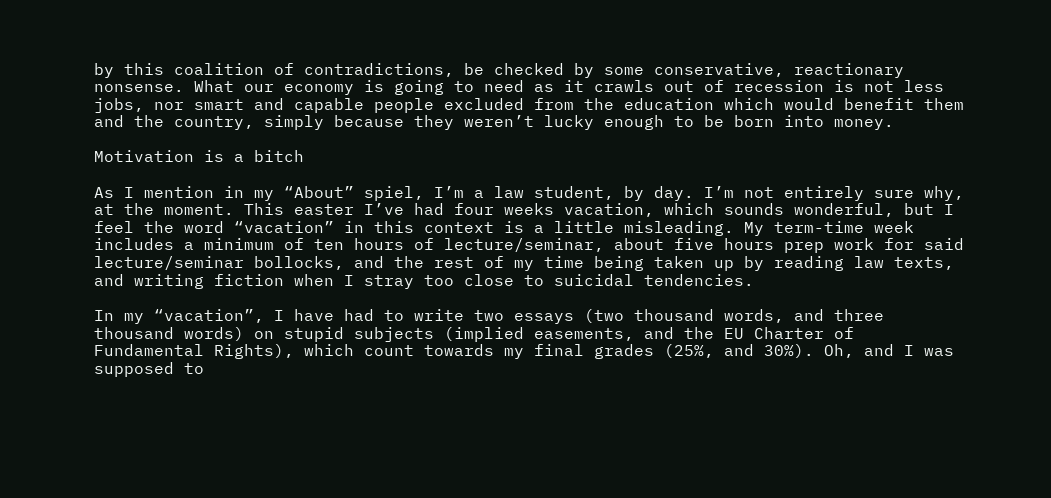by this coalition of contradictions, be checked by some conservative, reactionary nonsense. What our economy is going to need as it crawls out of recession is not less jobs, nor smart and capable people excluded from the education which would benefit them and the country, simply because they weren’t lucky enough to be born into money.

Motivation is a bitch

As I mention in my “About” spiel, I’m a law student, by day. I’m not entirely sure why, at the moment. This easter I’ve had four weeks vacation, which sounds wonderful, but I feel the word “vacation” in this context is a little misleading. My term-time week includes a minimum of ten hours of lecture/seminar, about five hours prep work for said lecture/seminar bollocks, and the rest of my time being taken up by reading law texts, and writing fiction when I stray too close to suicidal tendencies.

In my “vacation”, I have had to write two essays (two thousand words, and three thousand words) on stupid subjects (implied easements, and the EU Charter of Fundamental Rights), which count towards my final grades (25%, and 30%). Oh, and I was supposed to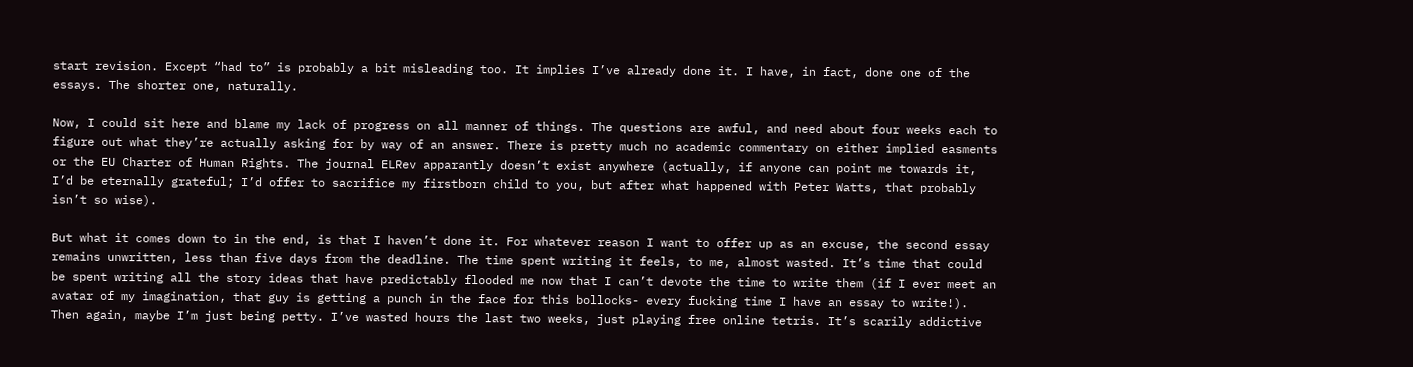start revision. Except “had to” is probably a bit misleading too. It implies I’ve already done it. I have, in fact, done one of the essays. The shorter one, naturally.

Now, I could sit here and blame my lack of progress on all manner of things. The questions are awful, and need about four weeks each to figure out what they’re actually asking for by way of an answer. There is pretty much no academic commentary on either implied easments or the EU Charter of Human Rights. The journal ELRev apparantly doesn’t exist anywhere (actually, if anyone can point me towards it, I’d be eternally grateful; I’d offer to sacrifice my firstborn child to you, but after what happened with Peter Watts, that probably isn’t so wise).

But what it comes down to in the end, is that I haven’t done it. For whatever reason I want to offer up as an excuse, the second essay remains unwritten, less than five days from the deadline. The time spent writing it feels, to me, almost wasted. It’s time that could be spent writing all the story ideas that have predictably flooded me now that I can’t devote the time to write them (if I ever meet an avatar of my imagination, that guy is getting a punch in the face for this bollocks- every fucking time I have an essay to write!). Then again, maybe I’m just being petty. I’ve wasted hours the last two weeks, just playing free online tetris. It’s scarily addictive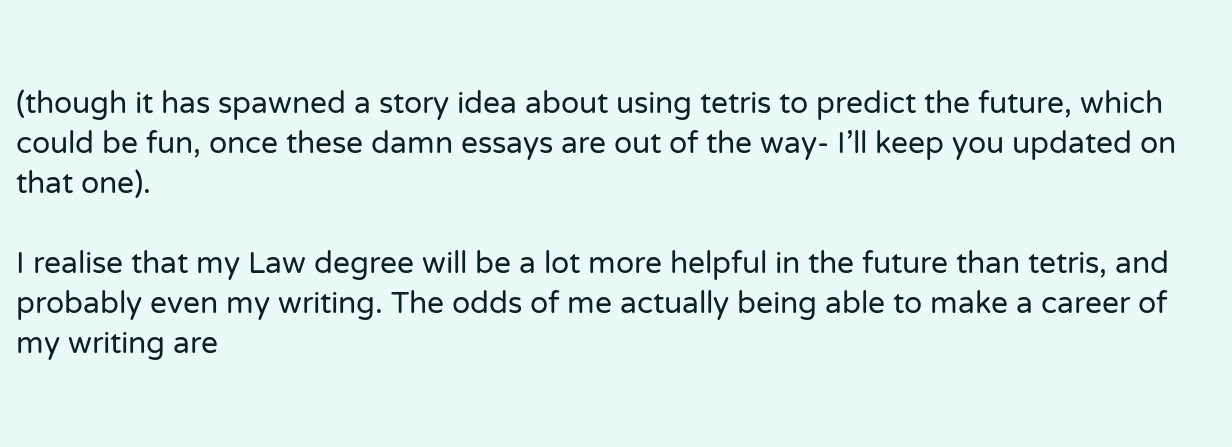(though it has spawned a story idea about using tetris to predict the future, which could be fun, once these damn essays are out of the way- I’ll keep you updated on that one).

I realise that my Law degree will be a lot more helpful in the future than tetris, and probably even my writing. The odds of me actually being able to make a career of my writing are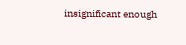insignificant enough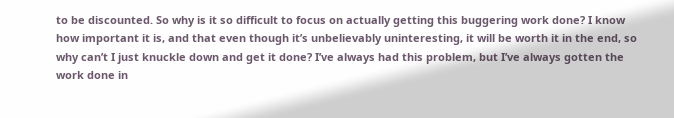to be discounted. So why is it so difficult to focus on actually getting this buggering work done? I know how important it is, and that even though it’s unbelievably uninteresting, it will be worth it in the end, so why can’t I just knuckle down and get it done? I’ve always had this problem, but I’ve always gotten the work done in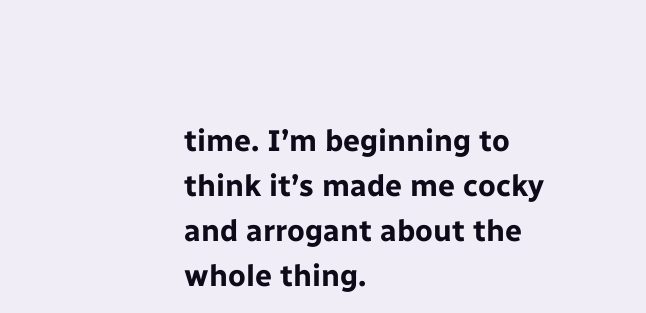time. I’m beginning to think it’s made me cocky and arrogant about the whole thing.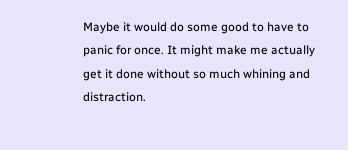Maybe it would do some good to have to panic for once. It might make me actually get it done without so much whining and distraction.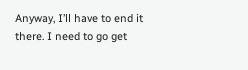Anyway, I’ll have to end it there. I need to go get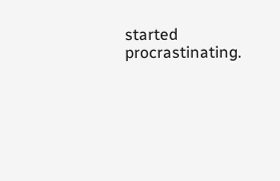started procrastinating.